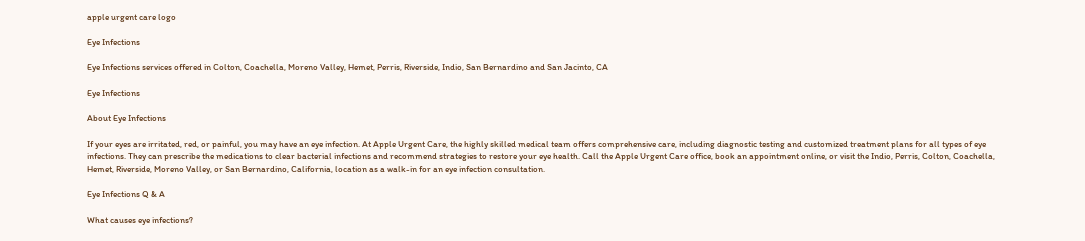apple urgent care logo

Eye Infections

Eye Infections services offered in Colton, Coachella, Moreno Valley, Hemet, Perris, Riverside, Indio, San Bernardino and San Jacinto, CA

Eye Infections

About Eye Infections

If your eyes are irritated, red, or painful, you may have an eye infection. At Apple Urgent Care, the highly skilled medical team offers comprehensive care, including diagnostic testing and customized treatment plans for all types of eye infections. They can prescribe the medications to clear bacterial infections and recommend strategies to restore your eye health. Call the Apple Urgent Care office, book an appointment online, or visit the Indio, Perris, Colton, Coachella, Hemet, Riverside, Moreno Valley, or San Bernardino, California, location as a walk-in for an eye infection consultation.

Eye Infections Q & A

What causes eye infections?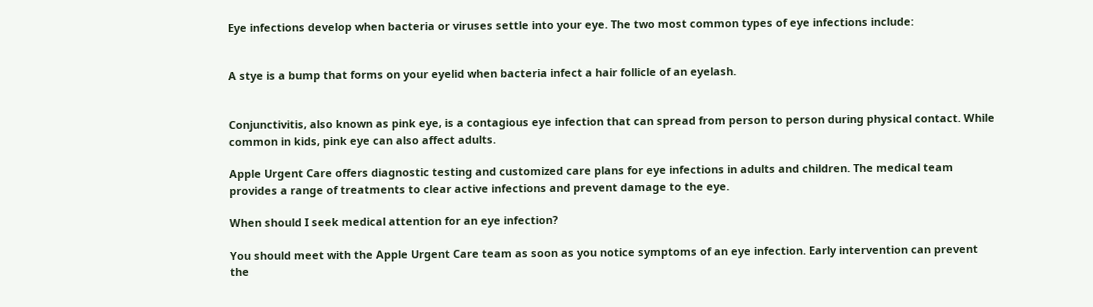Eye infections develop when bacteria or viruses settle into your eye. The two most common types of eye infections include:


A stye is a bump that forms on your eyelid when bacteria infect a hair follicle of an eyelash.


Conjunctivitis, also known as pink eye, is a contagious eye infection that can spread from person to person during physical contact. While common in kids, pink eye can also affect adults.

Apple Urgent Care offers diagnostic testing and customized care plans for eye infections in adults and children. The medical team provides a range of treatments to clear active infections and prevent damage to the eye.

When should I seek medical attention for an eye infection?

You should meet with the Apple Urgent Care team as soon as you notice symptoms of an eye infection. Early intervention can prevent the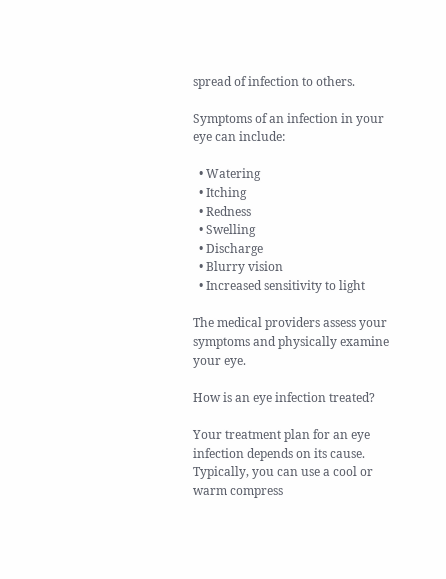spread of infection to others.

Symptoms of an infection in your eye can include:

  • Watering
  • Itching
  • Redness
  • Swelling
  • Discharge
  • Blurry vision
  • Increased sensitivity to light

The medical providers assess your symptoms and physically examine your eye.

How is an eye infection treated?

Your treatment plan for an eye infection depends on its cause. Typically, you can use a cool or warm compress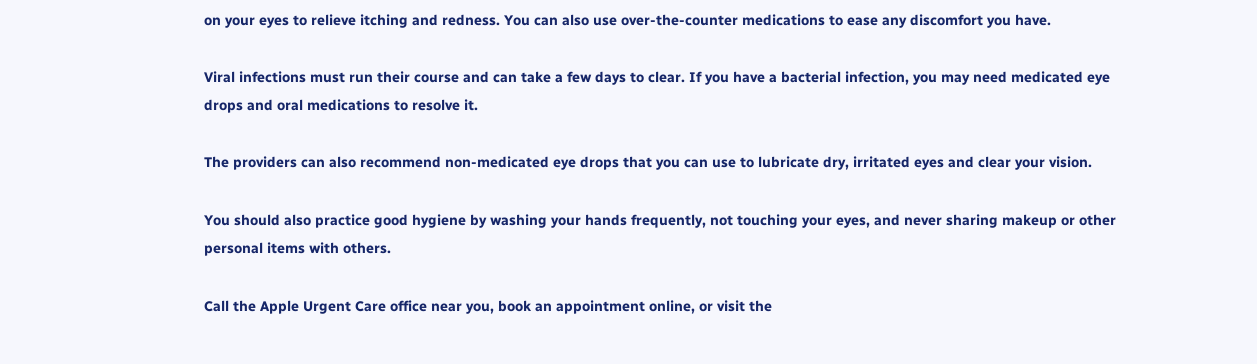on your eyes to relieve itching and redness. You can also use over-the-counter medications to ease any discomfort you have.

Viral infections must run their course and can take a few days to clear. If you have a bacterial infection, you may need medicated eye drops and oral medications to resolve it.

The providers can also recommend non-medicated eye drops that you can use to lubricate dry, irritated eyes and clear your vision.

You should also practice good hygiene by washing your hands frequently, not touching your eyes, and never sharing makeup or other personal items with others.

Call the Apple Urgent Care office near you, book an appointment online, or visit the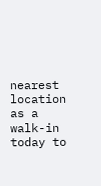nearest location as a walk-in today to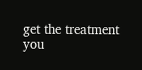get the treatment you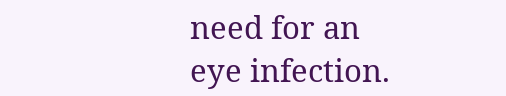need for an eye infection.